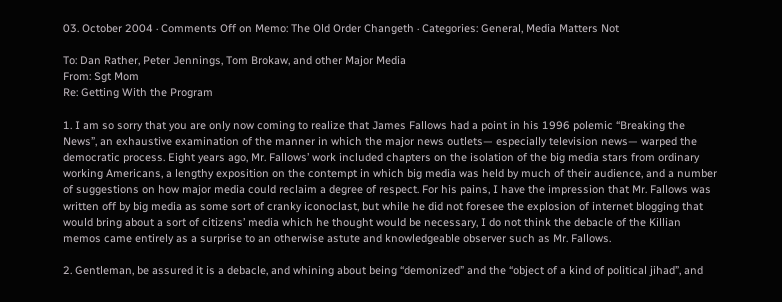03. October 2004 · Comments Off on Memo: The Old Order Changeth · Categories: General, Media Matters Not

To: Dan Rather, Peter Jennings, Tom Brokaw, and other Major Media
From: Sgt Mom
Re: Getting With the Program

1. I am so sorry that you are only now coming to realize that James Fallows had a point in his 1996 polemic “Breaking the News”, an exhaustive examination of the manner in which the major news outlets— especially television news— warped the democratic process. Eight years ago, Mr. Fallows’ work included chapters on the isolation of the big media stars from ordinary working Americans, a lengthy exposition on the contempt in which big media was held by much of their audience, and a number of suggestions on how major media could reclaim a degree of respect. For his pains, I have the impression that Mr. Fallows was written off by big media as some sort of cranky iconoclast, but while he did not foresee the explosion of internet blogging that would bring about a sort of citizens’ media which he thought would be necessary, I do not think the debacle of the Killian memos came entirely as a surprise to an otherwise astute and knowledgeable observer such as Mr. Fallows.

2. Gentleman, be assured it is a debacle, and whining about being “demonized” and the “object of a kind of political jihad”, and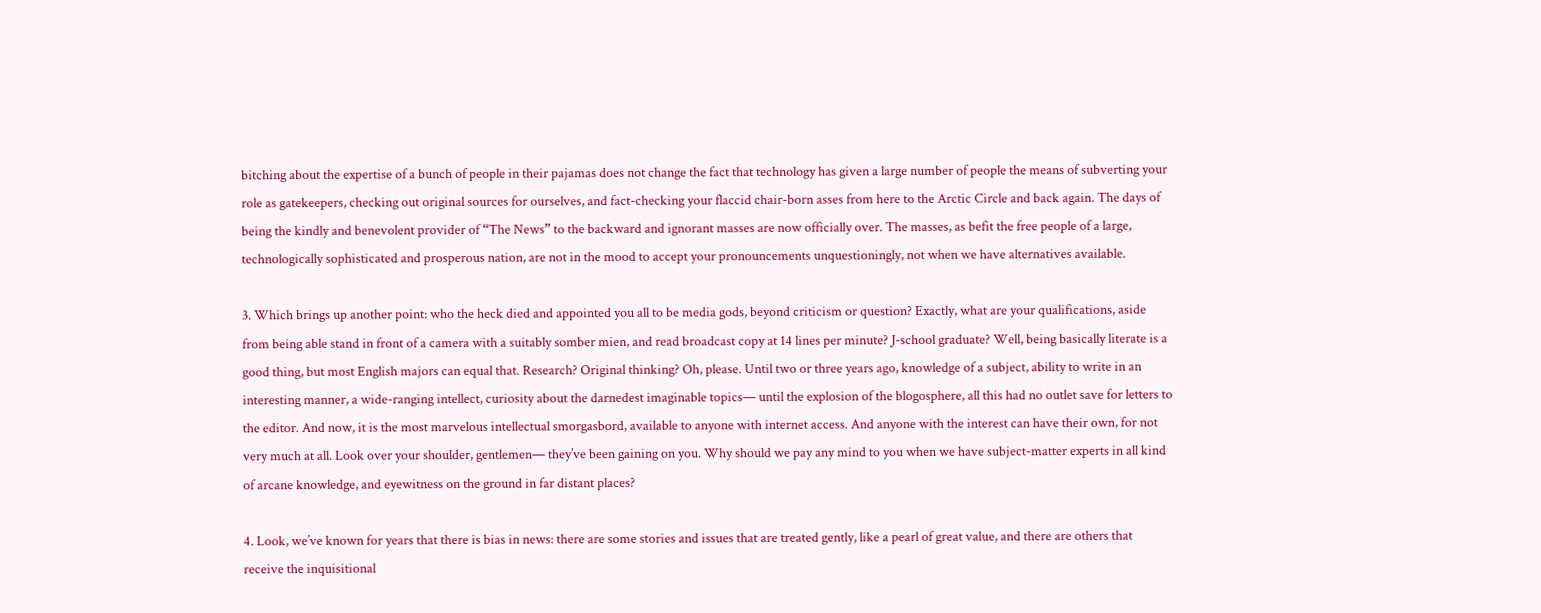bitching about the expertise of a bunch of people in their pajamas does not change the fact that technology has given a large number of people the means of subverting your role as gatekeepers, checking out original sources for ourselves, and fact-checking your flaccid chair-born asses from here to the Arctic Circle and back again. The days of being the kindly and benevolent provider of “The News” to the backward and ignorant masses are now officially over. The masses, as befit the free people of a large, technologically sophisticated and prosperous nation, are not in the mood to accept your pronouncements unquestioningly, not when we have alternatives available.

3. Which brings up another point: who the heck died and appointed you all to be media gods, beyond criticism or question? Exactly, what are your qualifications, aside from being able stand in front of a camera with a suitably somber mien, and read broadcast copy at 14 lines per minute? J-school graduate? Well, being basically literate is a good thing, but most English majors can equal that. Research? Original thinking? Oh, please. Until two or three years ago, knowledge of a subject, ability to write in an interesting manner, a wide-ranging intellect, curiosity about the darnedest imaginable topics— until the explosion of the blogosphere, all this had no outlet save for letters to the editor. And now, it is the most marvelous intellectual smorgasbord, available to anyone with internet access. And anyone with the interest can have their own, for not very much at all. Look over your shoulder, gentlemen— they’ve been gaining on you. Why should we pay any mind to you when we have subject-matter experts in all kind of arcane knowledge, and eyewitness on the ground in far distant places?

4. Look, we’ve known for years that there is bias in news: there are some stories and issues that are treated gently, like a pearl of great value, and there are others that receive the inquisitional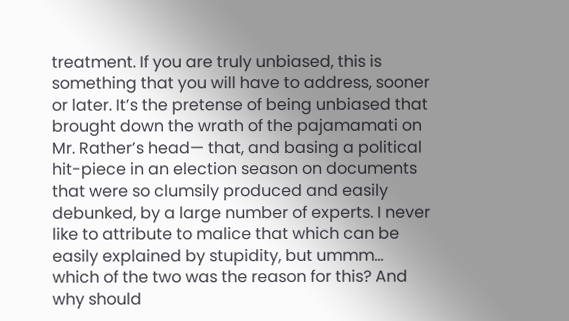treatment. If you are truly unbiased, this is something that you will have to address, sooner or later. It’s the pretense of being unbiased that brought down the wrath of the pajamamati on Mr. Rather’s head— that, and basing a political hit-piece in an election season on documents that were so clumsily produced and easily debunked, by a large number of experts. I never like to attribute to malice that which can be easily explained by stupidity, but ummm… which of the two was the reason for this? And why should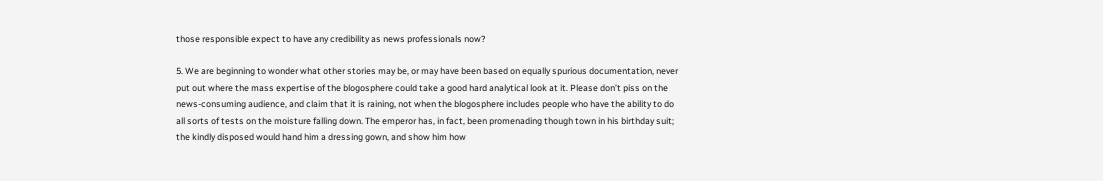those responsible expect to have any credibility as news professionals now?

5. We are beginning to wonder what other stories may be, or may have been based on equally spurious documentation, never put out where the mass expertise of the blogosphere could take a good hard analytical look at it. Please don’t piss on the news-consuming audience, and claim that it is raining, not when the blogosphere includes people who have the ability to do all sorts of tests on the moisture falling down. The emperor has, in fact, been promenading though town in his birthday suit; the kindly disposed would hand him a dressing gown, and show him how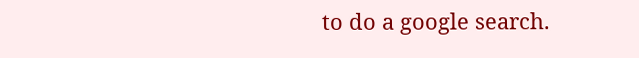to do a google search.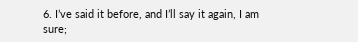6. I’ve said it before, and I’ll say it again, I am sure;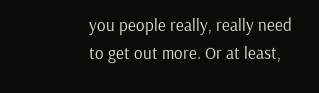you people really, really need to get out more. Or at least,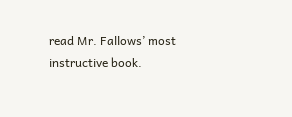read Mr. Fallows’ most instructive book.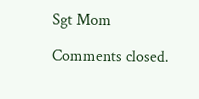Sgt Mom

Comments closed.